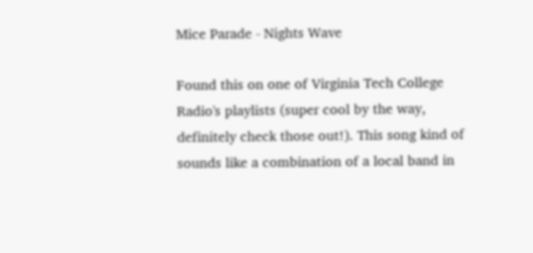Mice Parade - Nights Wave

Found this on one of Virginia Tech College Radio's playlists (super cool by the way, definitely check those out!). This song kind of sounds like a combination of a local band in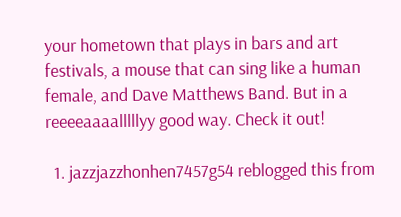your hometown that plays in bars and art festivals, a mouse that can sing like a human female, and Dave Matthews Band. But in a reeeeaaaalllllyy good way. Check it out!

  1. jazzjazzhonhen7457g54 reblogged this from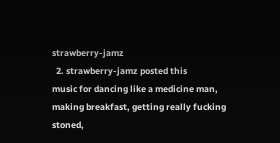strawberry-jamz
  2. strawberry-jamz posted this
music for dancing like a medicine man, making breakfast, getting really fucking stoned,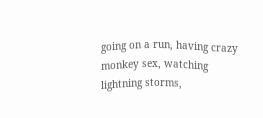going on a run, having crazy monkey sex, watching lightning storms,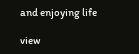and enjoying life

view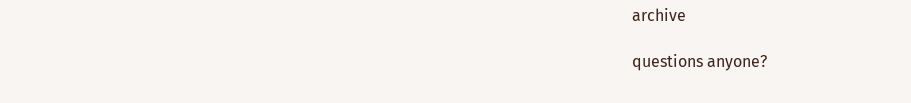archive

questions anyone?